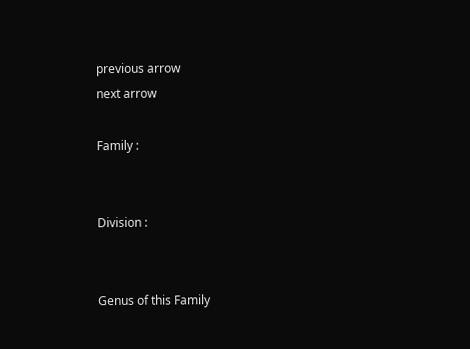previous arrow
next arrow

Family :


Division :


Genus of this Family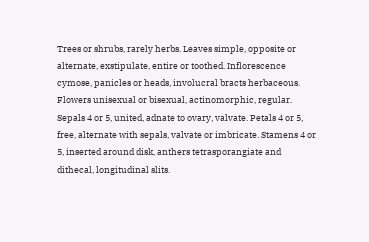Trees or shrubs, rarely herbs. Leaves simple, opposite or alternate, exstipulate, entire or toothed. Inflorescence cymose, panicles or heads, involucral bracts herbaceous. Flowers unisexual or bisexual, actinomorphic, regular. Sepals 4 or 5, united, adnate to ovary, valvate. Petals 4 or 5, free, alternate with sepals, valvate or imbricate. Stamens 4 or 5, inserted around disk, anthers tetrasporangiate and dithecal, longitudinal slits.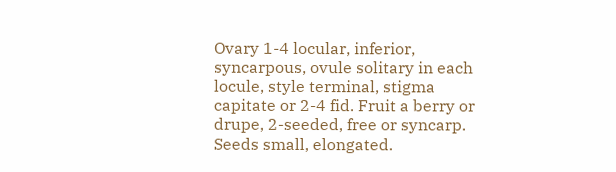Ovary 1-4 locular, inferior, syncarpous, ovule solitary in each locule, style terminal, stigma capitate or 2-4 fid. Fruit a berry or drupe, 2-seeded, free or syncarp. Seeds small, elongated.